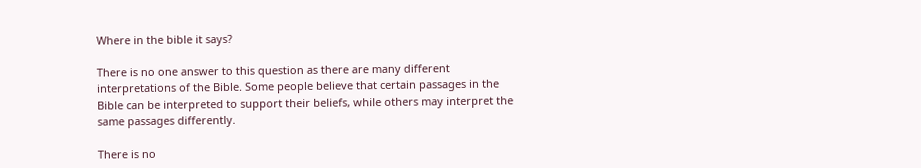Where in the bible it says?

There is no one answer to this question as there are many different interpretations of the Bible. Some people believe that certain passages in the Bible can be interpreted to support their beliefs, while others may interpret the same passages differently.

There is no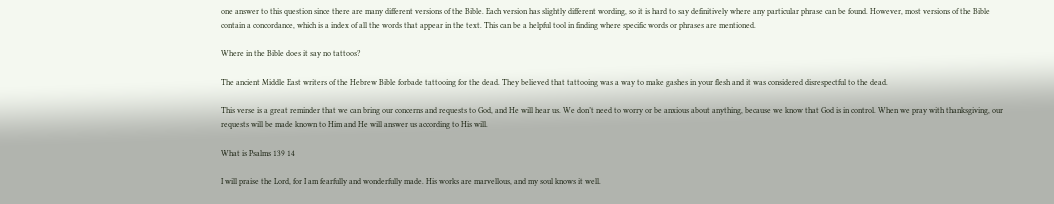one answer to this question since there are many different versions of the Bible. Each version has slightly different wording, so it is hard to say definitively where any particular phrase can be found. However, most versions of the Bible contain a concordance, which is a index of all the words that appear in the text. This can be a helpful tool in finding where specific words or phrases are mentioned.

Where in the Bible does it say no tattoos?

The ancient Middle East writers of the Hebrew Bible forbade tattooing for the dead. They believed that tattooing was a way to make gashes in your flesh and it was considered disrespectful to the dead.

This verse is a great reminder that we can bring our concerns and requests to God, and He will hear us. We don’t need to worry or be anxious about anything, because we know that God is in control. When we pray with thanksgiving, our requests will be made known to Him and He will answer us according to His will.

What is Psalms 139 14

I will praise the Lord, for I am fearfully and wonderfully made. His works are marvellous, and my soul knows it well.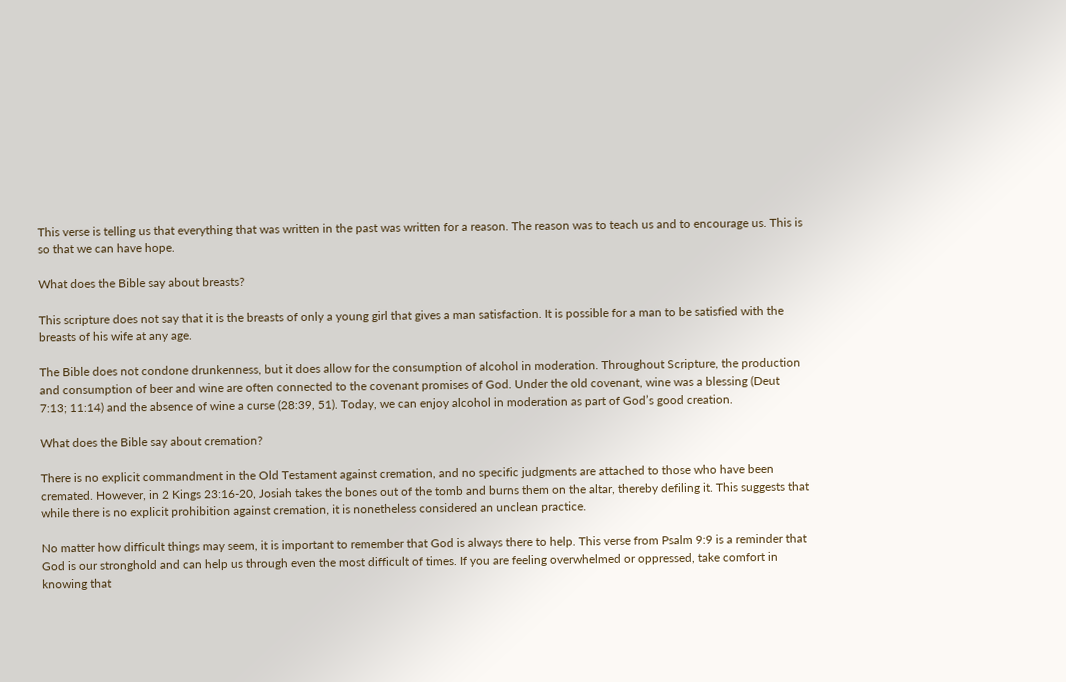This verse is telling us that everything that was written in the past was written for a reason. The reason was to teach us and to encourage us. This is so that we can have hope.

What does the Bible say about breasts?

This scripture does not say that it is the breasts of only a young girl that gives a man satisfaction. It is possible for a man to be satisfied with the breasts of his wife at any age.

The Bible does not condone drunkenness, but it does allow for the consumption of alcohol in moderation. Throughout Scripture, the production and consumption of beer and wine are often connected to the covenant promises of God. Under the old covenant, wine was a blessing (Deut 7:13; 11:14) and the absence of wine a curse (28:39, 51). Today, we can enjoy alcohol in moderation as part of God’s good creation.

What does the Bible say about cremation?

There is no explicit commandment in the Old Testament against cremation, and no specific judgments are attached to those who have been cremated. However, in 2 Kings 23:16-20, Josiah takes the bones out of the tomb and burns them on the altar, thereby defiling it. This suggests that while there is no explicit prohibition against cremation, it is nonetheless considered an unclean practice.

No matter how difficult things may seem, it is important to remember that God is always there to help. This verse from Psalm 9:9 is a reminder that God is our stronghold and can help us through even the most difficult of times. If you are feeling overwhelmed or oppressed, take comfort in knowing that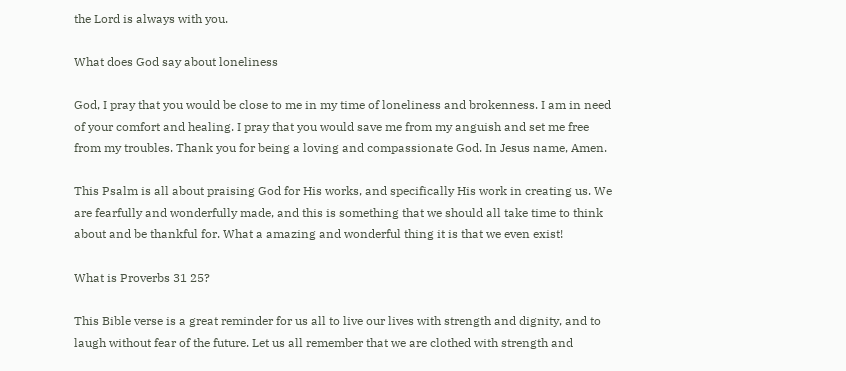the Lord is always with you.

What does God say about loneliness

God, I pray that you would be close to me in my time of loneliness and brokenness. I am in need of your comfort and healing. I pray that you would save me from my anguish and set me free from my troubles. Thank you for being a loving and compassionate God. In Jesus name, Amen.

This Psalm is all about praising God for His works, and specifically His work in creating us. We are fearfully and wonderfully made, and this is something that we should all take time to think about and be thankful for. What a amazing and wonderful thing it is that we even exist!

What is Proverbs 31 25?

This Bible verse is a great reminder for us all to live our lives with strength and dignity, and to laugh without fear of the future. Let us all remember that we are clothed with strength and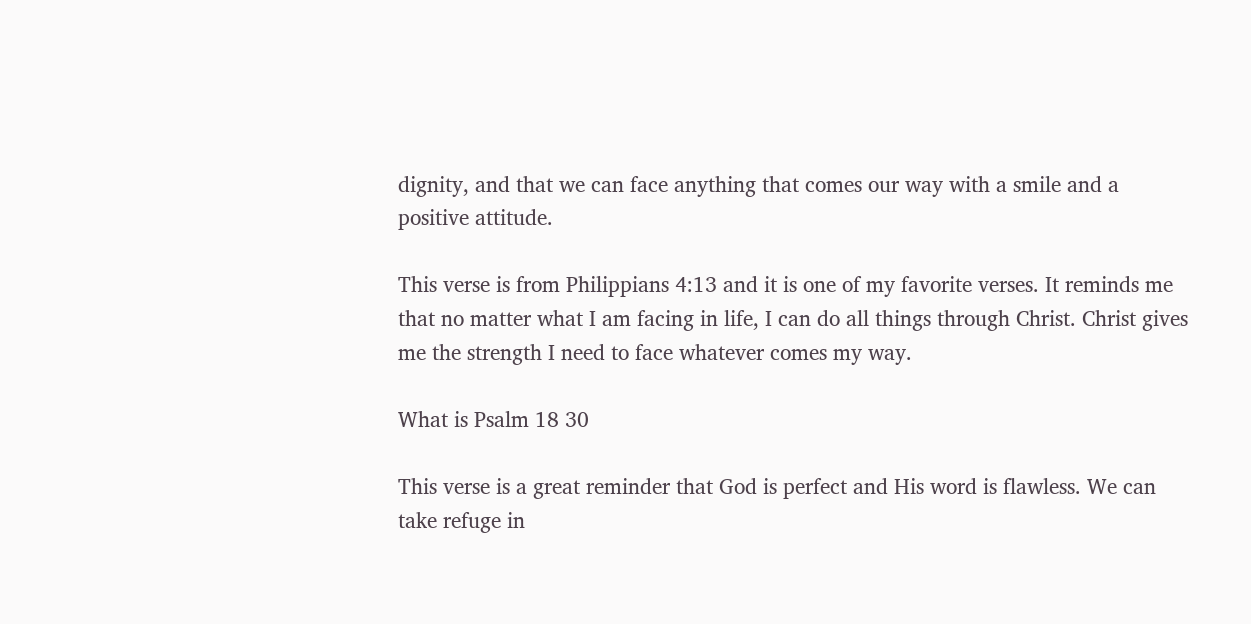dignity, and that we can face anything that comes our way with a smile and a positive attitude.

This verse is from Philippians 4:13 and it is one of my favorite verses. It reminds me that no matter what I am facing in life, I can do all things through Christ. Christ gives me the strength I need to face whatever comes my way.

What is Psalm 18 30

This verse is a great reminder that God is perfect and His word is flawless. We can take refuge in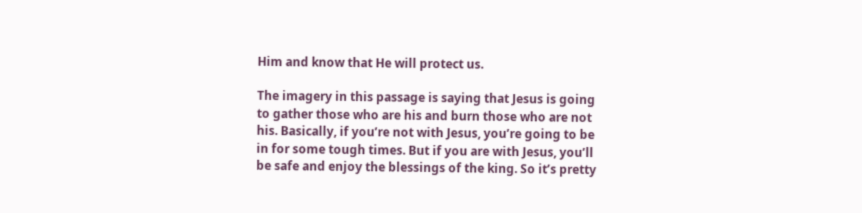Him and know that He will protect us.

The imagery in this passage is saying that Jesus is going to gather those who are his and burn those who are not his. Basically, if you’re not with Jesus, you’re going to be in for some tough times. But if you are with Jesus, you’ll be safe and enjoy the blessings of the king. So it’s pretty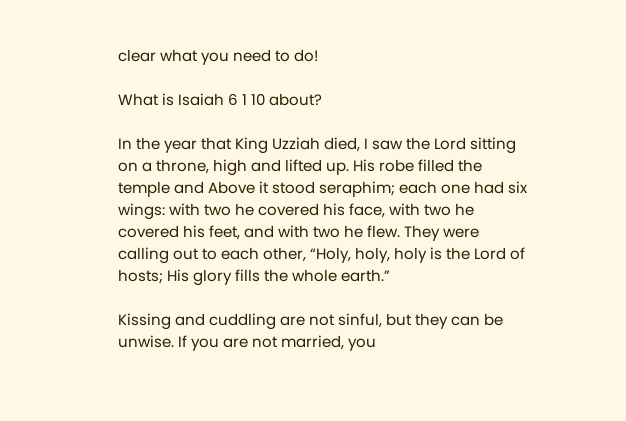clear what you need to do!

What is Isaiah 6 1 10 about?

In the year that King Uzziah died, I saw the Lord sitting on a throne, high and lifted up. His robe filled the temple and Above it stood seraphim; each one had six wings: with two he covered his face, with two he covered his feet, and with two he flew. They were calling out to each other, “Holy, holy, holy is the Lord of hosts; His glory fills the whole earth.”

Kissing and cuddling are not sinful, but they can be unwise. If you are not married, you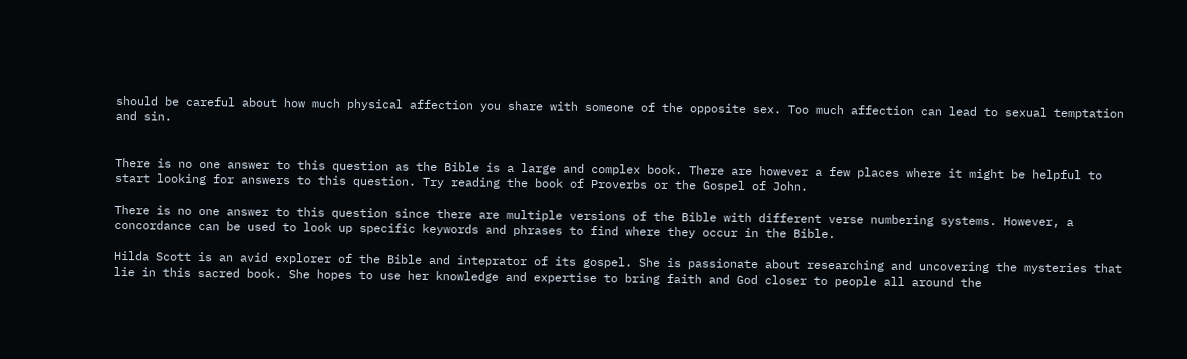should be careful about how much physical affection you share with someone of the opposite sex. Too much affection can lead to sexual temptation and sin.


There is no one answer to this question as the Bible is a large and complex book. There are however a few places where it might be helpful to start looking for answers to this question. Try reading the book of Proverbs or the Gospel of John.

There is no one answer to this question since there are multiple versions of the Bible with different verse numbering systems. However, a concordance can be used to look up specific keywords and phrases to find where they occur in the Bible.

Hilda Scott is an avid explorer of the Bible and inteprator of its gospel. She is passionate about researching and uncovering the mysteries that lie in this sacred book. She hopes to use her knowledge and expertise to bring faith and God closer to people all around the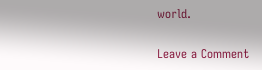world.

Leave a Comment